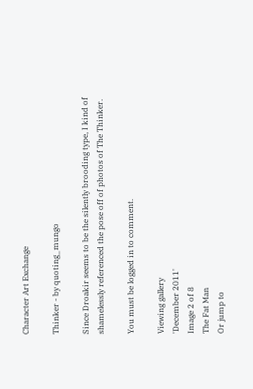Character Art Exchange

Thinker - by quoting_mungo

Since Droakir seems to be the silently brooding type, I kind of shamelessly referenced the pose off of photos of The Thinker.

You must be logged in to comment.

Viewing gallery
'December 2011'
Image 2 of 8
The Fat Man
Or jump to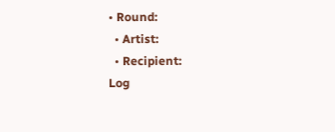• Round:
  • Artist:
  • Recipient:
Log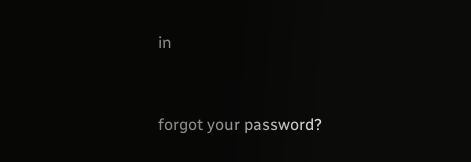in


forgot your password?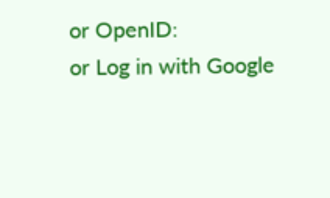or OpenID:
or Log in with Google